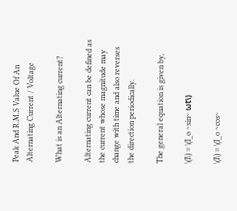Peak And R.M.S Value Of An Alternating Current / Voltage

What is an Alternating current?

Alternating current can be defined as the current whose magnitude may change with time and also reverses the direction periodically.

The general equation is given by,

\(I\) = \(I_o ~sin~ ωt\)

\(I\) = \(I_o ~cos~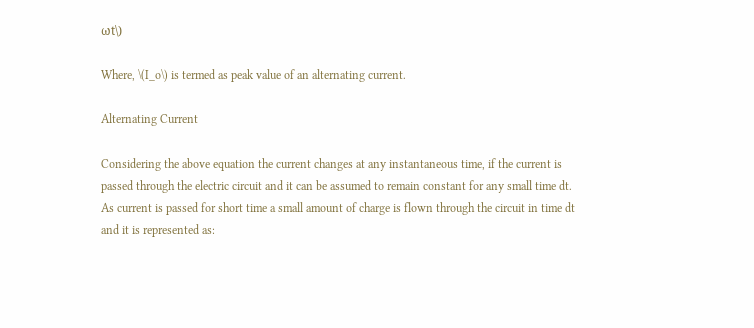ωt\)

Where, \(I_o\) is termed as peak value of an alternating current.

Alternating Current

Considering the above equation the current changes at any instantaneous time, if the current is passed through the electric circuit and it can be assumed to remain constant for any small time dt. As current is passed for short time a small amount of charge is flown through the circuit in time dt and it is represented as: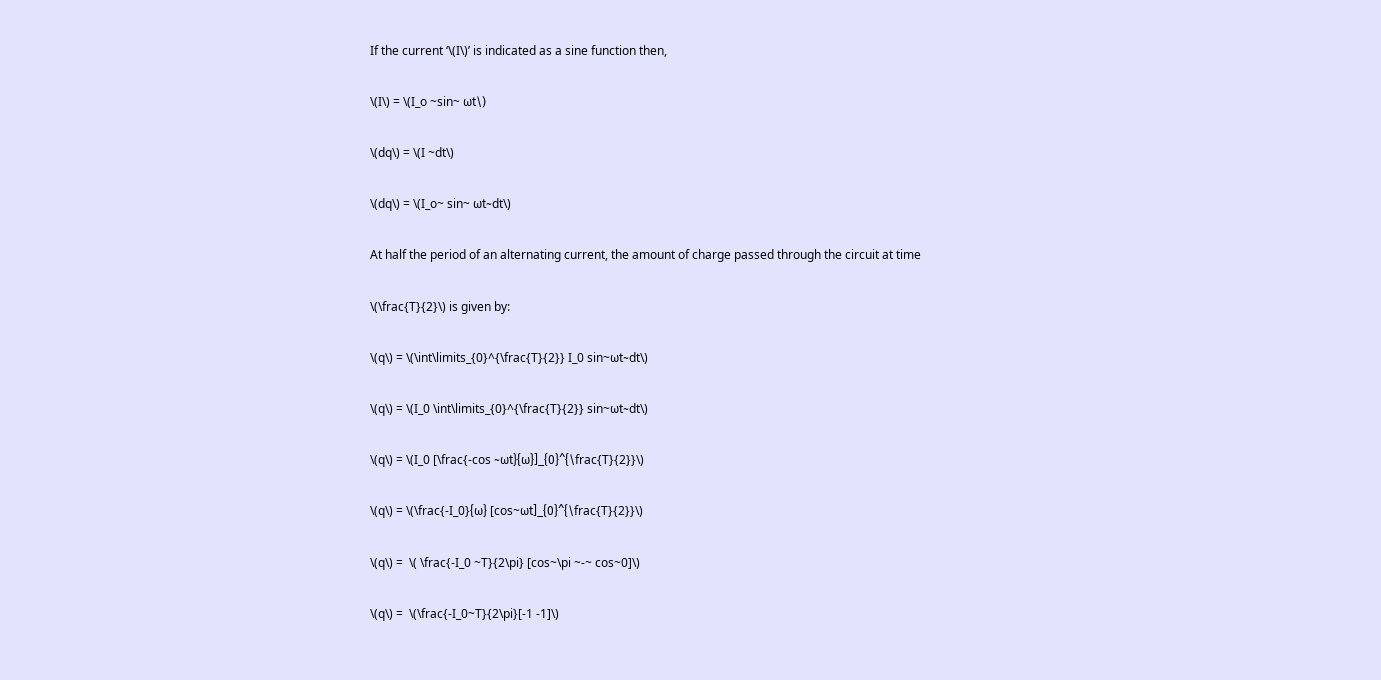If the current ‘\(I\)’ is indicated as a sine function then,

\(I\) = \(I_o ~sin~ ωt\)

\(dq\) = \(I ~dt\)

\(dq\) = \(I_o~ sin~ ωt~dt\)

At half the period of an alternating current, the amount of charge passed through the circuit at time

\(\frac{T}{2}\) is given by:

\(q\) = \(\int\limits_{0}^{\frac{T}{2}} I_0 sin~ωt~dt\)

\(q\) = \(I_0 \int\limits_{0}^{\frac{T}{2}} sin~ωt~dt\)

\(q\) = \(I_0 [\frac{-cos ~ωt}{ω}]_{0}^{\frac{T}{2}}\)

\(q\) = \(\frac{-I_0}{ω} [cos~ωt]_{0}^{\frac{T}{2}}\)

\(q\) =  \( \frac{-I_0 ~T}{2\pi} [cos~\pi ~-~ cos~0]\)

\(q\) =  \(\frac{-I_0~T}{2\pi}[-1 -1]\)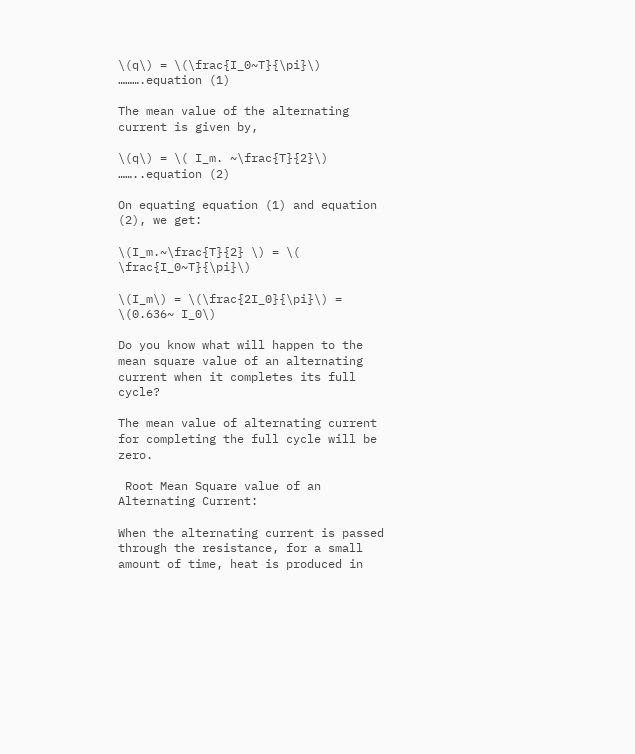\(q\) = \(\frac{I_0~T}{\pi}\)      ……….equation (1)

The mean value of the alternating current is given by,

\(q\) = \( I_m. ~\frac{T}{2}\)      ……..equation (2)

On equating equation (1) and equation (2), we get:

\(I_m.~\frac{T}{2} \) = \( \frac{I_0~T}{\pi}\)

\(I_m\) = \(\frac{2I_0}{\pi}\) = \(0.636~ I_0\)

Do you know what will happen to the mean square value of an alternating current when it completes its full cycle?

The mean value of alternating current for completing the full cycle will be zero.

 Root Mean Square value of an Alternating Current:

When the alternating current is passed through the resistance, for a small amount of time, heat is produced in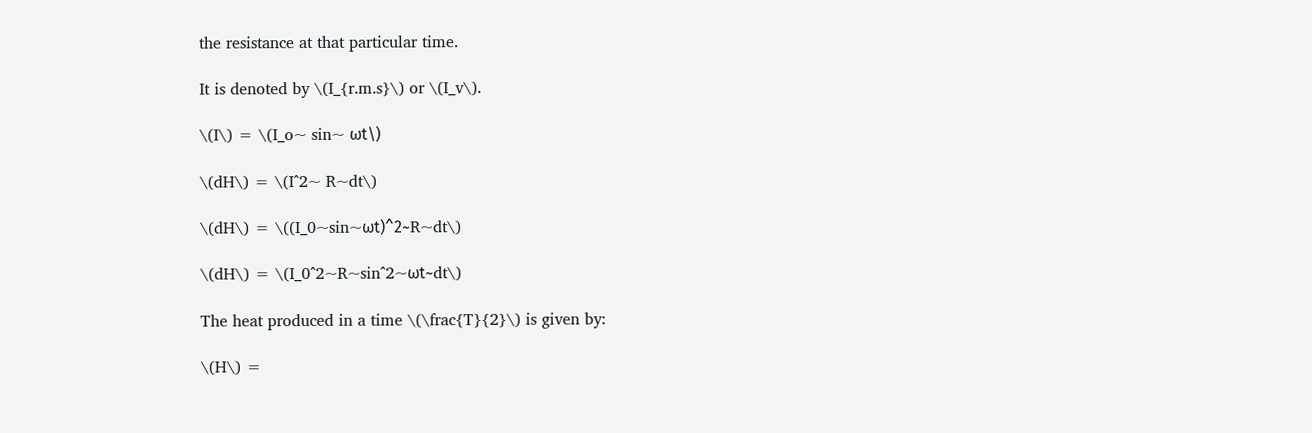the resistance at that particular time.

It is denoted by \(I_{r.m.s}\) or \(I_v\).

\(I\) = \(I_o~ sin~ ωt\)

\(dH\) = \(I^2~ R~dt\)

\(dH\) = \((I_0~sin~ωt)^2~R~dt\)

\(dH\) = \(I_0^2~R~sin^2~ωt~dt\)

The heat produced in a time \(\frac{T}{2}\) is given by:

\(H\) =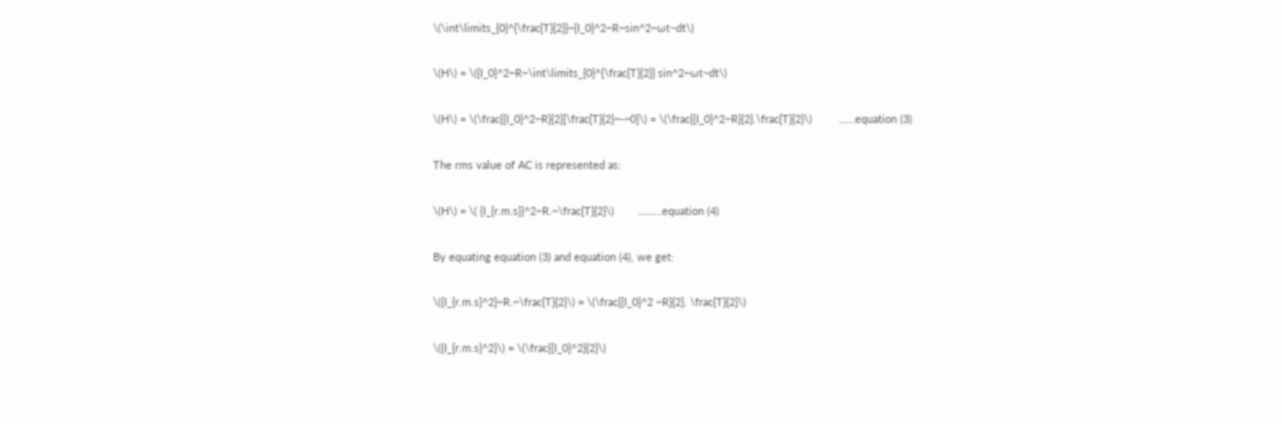\(\int\limits_{0}^{\frac{T}{2}}~{I_0}^2~R~sin^2~ωt~dt\)

\(H\) = \({I_0}^2~R~\int\limits_{0}^{\frac{T}{2}} sin^2~ωt~dt\)

\(H\) = \(\frac{{I_0}^2~R}{2}[\frac{T}{2}~-~0]\) = \(\frac{{I_0}^2~R}{2}.\frac{T}{2}\)         ……equation (3)

The rms value of AC is represented as:

\(H\) = \( {I_{r.m.s}}^2~R.~\frac{T}{2}\)        ………equation (4)

By equating equation (3) and equation (4), we get:

\({I_{r.m.s}^2}~R.~\frac{T}{2}\) = \(\frac{{I_0}^2 ~R}{2}. \frac{T}{2}\)

\({I_{r.m.s}^2}\) = \(\frac{{I_0}^2}{2}\)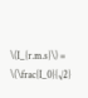\(I_{r.m.s}\) = \(\frac{I_0}{√2}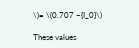\)= \(0.707 ~{I_0}\)

These values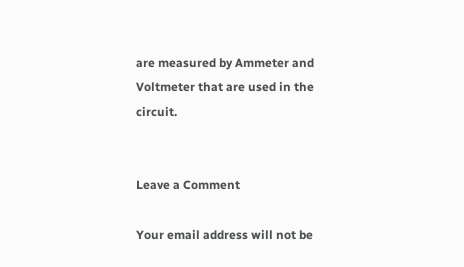are measured by Ammeter and Voltmeter that are used in the circuit.


Leave a Comment

Your email address will not be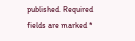published. Required fields are marked *